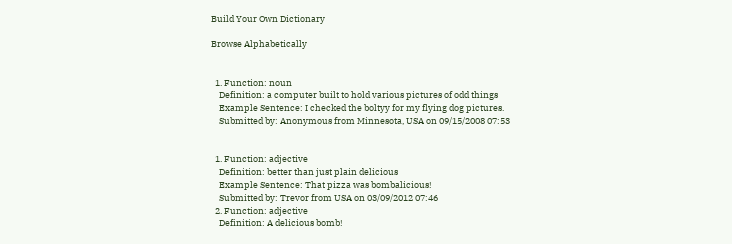Build Your Own Dictionary

Browse Alphabetically


  1. Function: noun
    Definition: a computer built to hold various pictures of odd things
    Example Sentence: I checked the boltyy for my flying dog pictures.
    Submitted by: Anonymous from Minnesota, USA on 09/15/2008 07:53


  1. Function: adjective
    Definition: better than just plain delicious
    Example Sentence: That pizza was bombalicious!
    Submitted by: Trevor from USA on 03/09/2012 07:46
  2. Function: adjective
    Definition: A delicious bomb!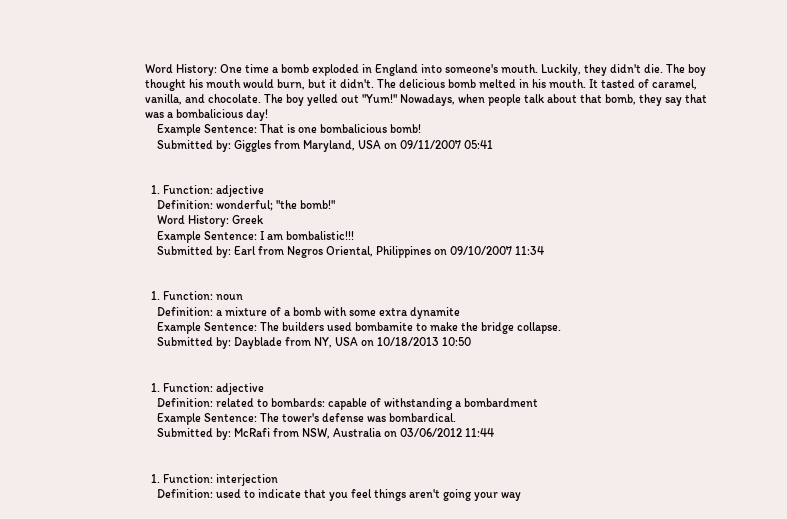Word History: One time a bomb exploded in England into someone's mouth. Luckily, they didn't die. The boy thought his mouth would burn, but it didn't. The delicious bomb melted in his mouth. It tasted of caramel, vanilla, and chocolate. The boy yelled out "Yum!" Nowadays, when people talk about that bomb, they say that was a bombalicious day!
    Example Sentence: That is one bombalicious bomb!
    Submitted by: Giggles from Maryland, USA on 09/11/2007 05:41


  1. Function: adjective
    Definition: wonderful; "the bomb!"
    Word History: Greek
    Example Sentence: I am bombalistic!!!
    Submitted by: Earl from Negros Oriental, Philippines on 09/10/2007 11:34


  1. Function: noun
    Definition: a mixture of a bomb with some extra dynamite
    Example Sentence: The builders used bombamite to make the bridge collapse.
    Submitted by: Dayblade from NY, USA on 10/18/2013 10:50


  1. Function: adjective
    Definition: related to bombards: capable of withstanding a bombardment
    Example Sentence: The tower's defense was bombardical.
    Submitted by: McRafi from NSW, Australia on 03/06/2012 11:44


  1. Function: interjection
    Definition: used to indicate that you feel things aren't going your way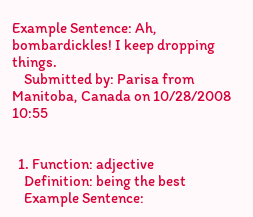Example Sentence: Ah, bombardickles! I keep dropping things.
    Submitted by: Parisa from Manitoba, Canada on 10/28/2008 10:55


  1. Function: adjective
    Definition: being the best
    Example Sentence: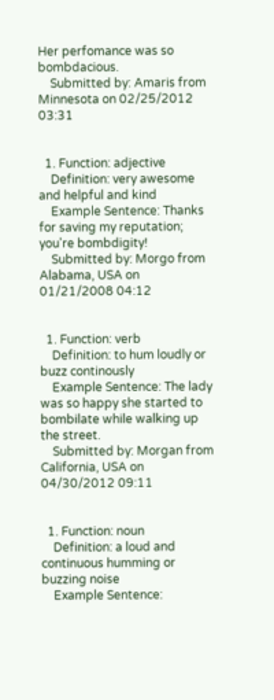Her perfomance was so bombdacious.
    Submitted by: Amaris from Minnesota on 02/25/2012 03:31


  1. Function: adjective
    Definition: very awesome and helpful and kind
    Example Sentence: Thanks for saving my reputation; you're bombdigity!
    Submitted by: Morgo from Alabama, USA on 01/21/2008 04:12


  1. Function: verb
    Definition: to hum loudly or buzz continously
    Example Sentence: The lady was so happy she started to bombilate while walking up the street.
    Submitted by: Morgan from California, USA on 04/30/2012 09:11


  1. Function: noun
    Definition: a loud and continuous humming or buzzing noise
    Example Sentence: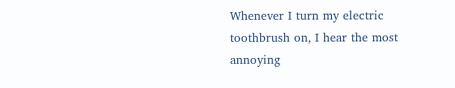Whenever I turn my electric toothbrush on, I hear the most annoying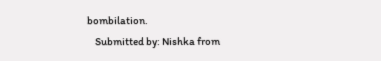bombilation.
    Submitted by: Nishka from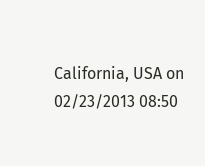California, USA on 02/23/2013 08:50